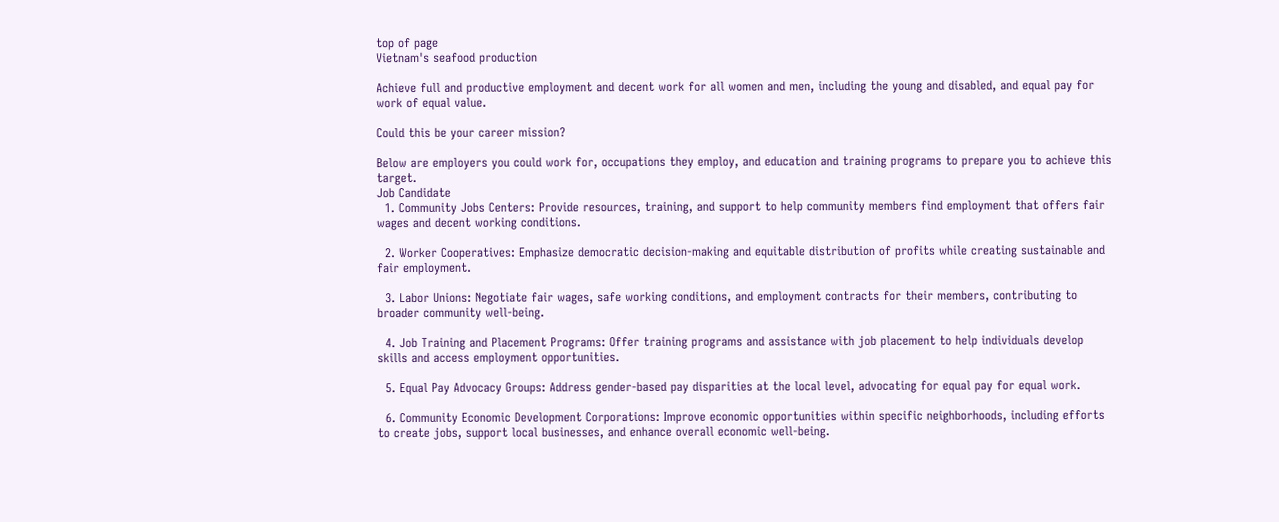top of page
Vietnam's seafood production

Achieve full and productive employment and decent work for all women and men, including the young and disabled, and equal pay for work of equal value.

Could this be your career mission?

Below are employers you could work for, occupations they employ, and education and training programs to prepare you to achieve this target.
Job Candidate
  1. Community Jobs Centers: Provide resources, training, and support to help community members find employment that offers fair wages and decent working conditions.

  2. Worker Cooperatives: Emphasize democratic decision-making and equitable distribution of profits while creating sustainable and fair employment.

  3. Labor Unions: Negotiate fair wages, safe working conditions, and employment contracts for their members, contributing to broader community well-being.

  4. Job Training and Placement Programs: Offer training programs and assistance with job placement to help individuals develop skills and access employment opportunities.

  5. Equal Pay Advocacy Groups: Address gender-based pay disparities at the local level, advocating for equal pay for equal work.

  6. Community Economic Development Corporations: Improve economic opportunities within specific neighborhoods, including efforts to create jobs, support local businesses, and enhance overall economic well-being.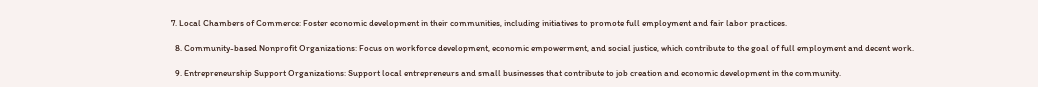7. Local Chambers of Commerce: Foster economic development in their communities, including initiatives to promote full employment and fair labor practices.

  8. Community-based Nonprofit Organizations: Focus on workforce development, economic empowerment, and social justice, which contribute to the goal of full employment and decent work.

  9. Entrepreneurship Support Organizations: Support local entrepreneurs and small businesses that contribute to job creation and economic development in the community.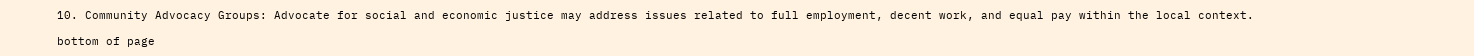10. Community Advocacy Groups: Advocate for social and economic justice may address issues related to full employment, decent work, and equal pay within the local context.

bottom of page